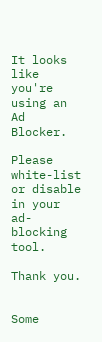It looks like you're using an Ad Blocker.

Please white-list or disable in your ad-blocking tool.

Thank you.


Some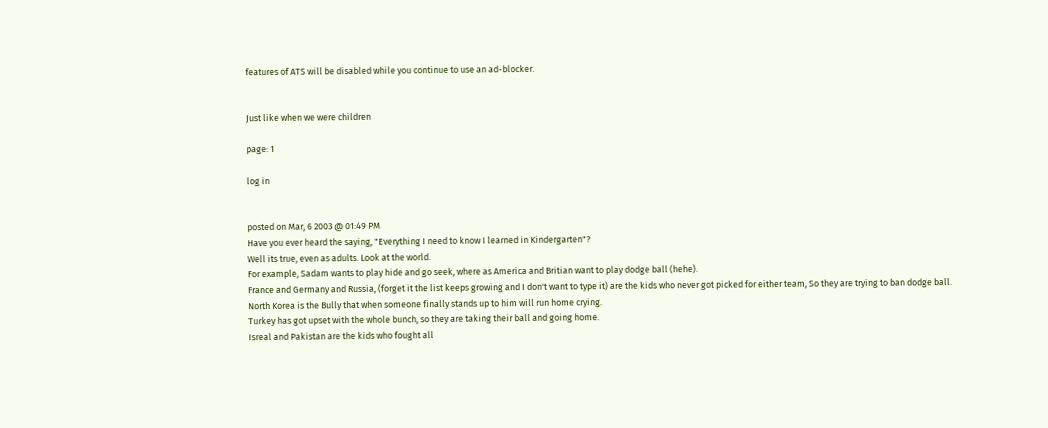features of ATS will be disabled while you continue to use an ad-blocker.


Just like when we were children

page: 1

log in


posted on Mar, 6 2003 @ 01:49 PM
Have you ever heard the saying, "Everything I need to know I learned in Kindergarten"?
Well its true, even as adults. Look at the world.
For example, Sadam wants to play hide and go seek, where as America and Britian want to play dodge ball (hehe).
France and Germany and Russia, (forget it the list keeps growing and I don't want to type it) are the kids who never got picked for either team, So they are trying to ban dodge ball.
North Korea is the Bully that when someone finally stands up to him will run home crying.
Turkey has got upset with the whole bunch, so they are taking their ball and going home.
Isreal and Pakistan are the kids who fought all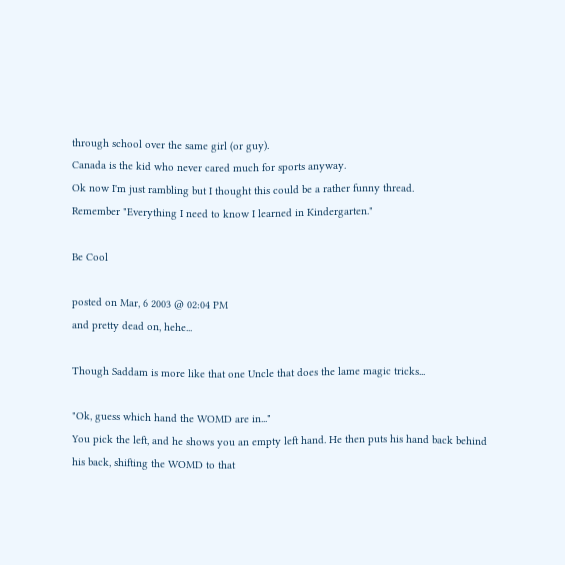through school over the same girl (or guy).
Canada is the kid who never cared much for sports anyway.
Ok now I'm just rambling but I thought this could be a rather funny thread.
Remember "Everything I need to know I learned in Kindergarten."

Be Cool

posted on Mar, 6 2003 @ 02:04 PM
and pretty dead on, hehe...

Though Saddam is more like that one Uncle that does the lame magic tricks...

"Ok, guess which hand the WOMD are in..."
You pick the left, and he shows you an empty left hand. He then puts his hand back behind his back, shifting the WOMD to that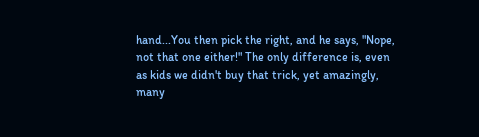hand...You then pick the right, and he says, "Nope, not that one either!" The only difference is, even as kids we didn't buy that trick, yet amazingly, many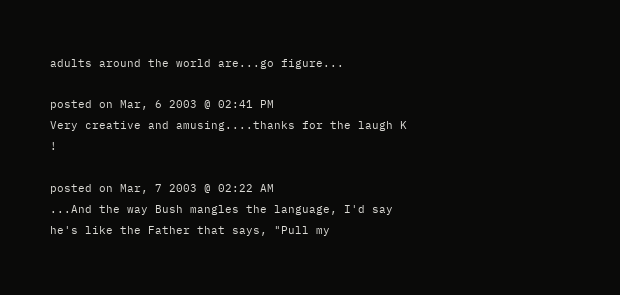adults around the world are...go figure...

posted on Mar, 6 2003 @ 02:41 PM
Very creative and amusing....thanks for the laugh K !

posted on Mar, 7 2003 @ 02:22 AM
...And the way Bush mangles the language, I'd say he's like the Father that says, "Pull my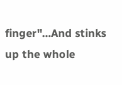finger"...And stinks up the whole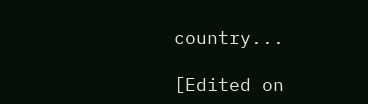country...

[Edited on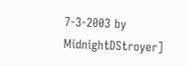7-3-2003 by MidnightDStroyer]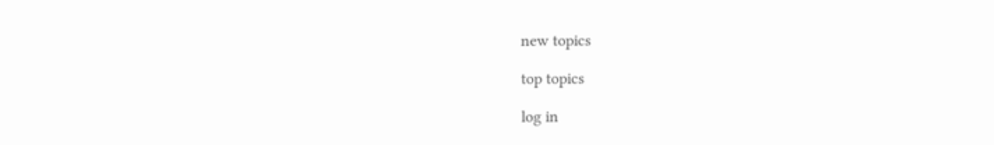new topics

top topics

log in